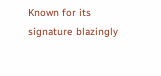Known for its signature blazingly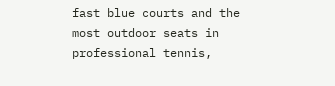fast blue courts and the most outdoor seats in professional tennis,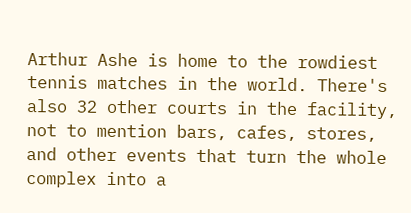Arthur Ashe is home to the rowdiest tennis matches in the world. There's also 32 other courts in the facility, not to mention bars, cafes, stores, and other events that turn the whole complex into a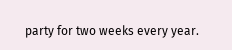party for two weeks every year.